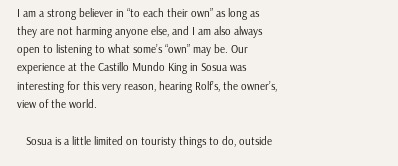I am a strong believer in “to each their own” as long as they are not harming anyone else, and I am also always open to listening to what some’s “own” may be. Our experience at the Castillo Mundo King in Sosua was interesting for this very reason, hearing Rolf’s, the owner’s, view of the world.

   Sosua is a little limited on touristy things to do, outside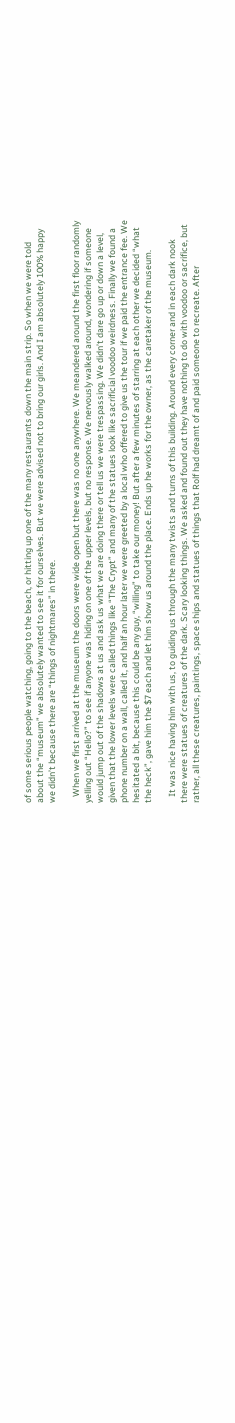of some serious people watching, going to the beach, or hitting up one of the many restaurants down the main strip. So when we were told about the “museum” we absolutely wanted to see it for ourselves. But we were advised not to bring our girls. And I am absolutely 100% happy we didn’t because there are “things of nightmares” in there.

   When we first arrived at the museum the doors were wide open but there was no one anywhere. We meandered around the first floor randomly yelling out “Hello?” to see if anyone was hiding on one of the upper levels, but no response. We nervously walked around, wondering if someone would jump out of the shadows at us and ask us what we are doing there or tell us we were trespassing. We didn’t dare go up or down a level, given that the lower levels were called things like “The Crypt” and many of the statues look like sacrificial voodoo weirdness. Finally we found a phone number on a wall, called it, and half an hour later we were greeted by a local who offered to give us the tour if we paid the entrance fee. We hesitated a bit, because this could be any guy, “willing” to take our money! But after a few minutes of starring at each other we decided “what the heck”, gave him the $7 each and let him show us around the place. Ends up he works for the owner, as the caretaker of the museum.

   It was nice having him with us, to guiding us through the many twists and turns of this building. Around every corner and in each dark nook there were statues of creatures of the dark. Scary looking things. We asked and found out they have nothing to do with voodoo or sacrifice, but rather, all these creatures, paintings, space ships and statues of things that Rolf had dreamt of and paid someone to recreate. After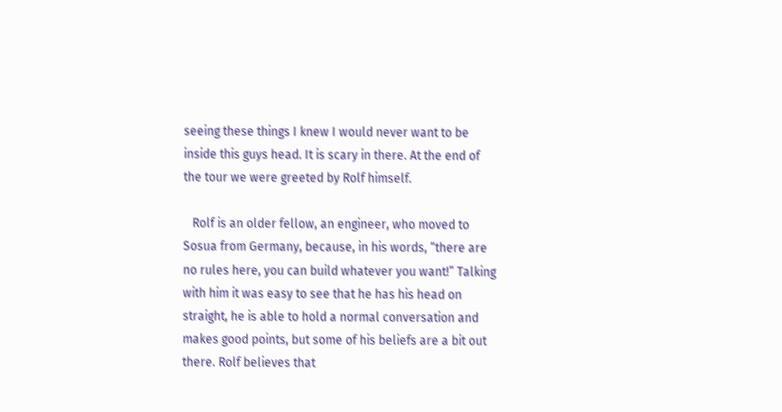seeing these things I knew I would never want to be inside this guys head. It is scary in there. At the end of the tour we were greeted by Rolf himself.

   Rolf is an older fellow, an engineer, who moved to Sosua from Germany, because, in his words, “there are no rules here, you can build whatever you want!” Talking with him it was easy to see that he has his head on straight, he is able to hold a normal conversation and makes good points, but some of his beliefs are a bit out there. Rolf believes that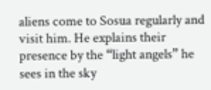aliens come to Sosua regularly and visit him. He explains their presence by the “light angels” he sees in the sky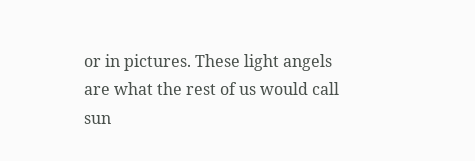or in pictures. These light angels are what the rest of us would call sun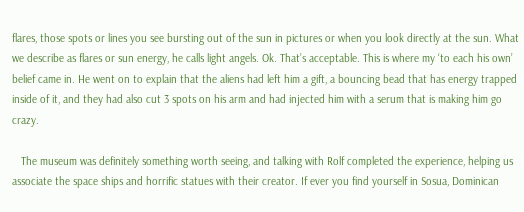flares, those spots or lines you see bursting out of the sun in pictures or when you look directly at the sun. What we describe as flares or sun energy, he calls light angels. Ok. That’s acceptable. This is where my ‘to each his own’ belief came in. He went on to explain that the aliens had left him a gift, a bouncing bead that has energy trapped inside of it, and they had also cut 3 spots on his arm and had injected him with a serum that is making him go crazy.

   The museum was definitely something worth seeing, and talking with Rolf completed the experience, helping us associate the space ships and horrific statues with their creator. If ever you find yourself in Sosua, Dominican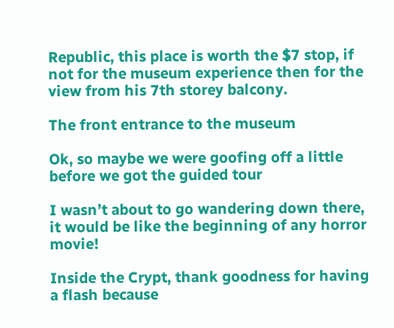Republic, this place is worth the $7 stop, if not for the museum experience then for the view from his 7th storey balcony.

The front entrance to the museum

Ok, so maybe we were goofing off a little before we got the guided tour

I wasn’t about to go wandering down there, it would be like the beginning of any horror movie!

Inside the Crypt, thank goodness for having a flash because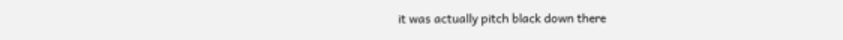it was actually pitch black down there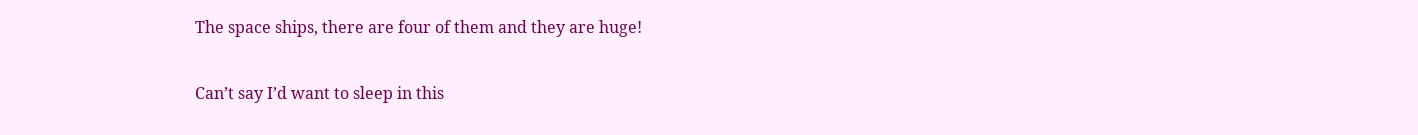The space ships, there are four of them and they are huge!

Can’t say I’d want to sleep in this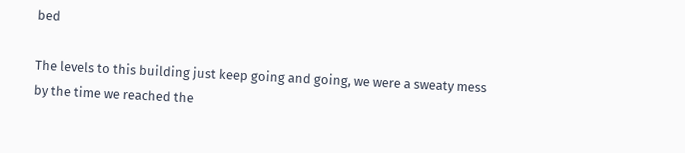bed

The levels to this building just keep going and going, we were a sweaty mess by the time we reached the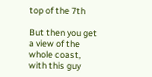top of the 7th

But then you get a view of the whole coast, with this guy